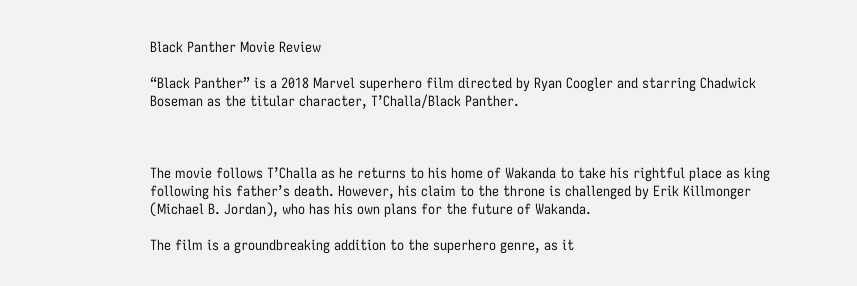Black Panther Movie Review

“Black Panther” is a 2018 Marvel superhero film directed by Ryan Coogler and starring Chadwick Boseman as the titular character, T’Challa/Black Panther.



The movie follows T’Challa as he returns to his home of Wakanda to take his rightful place as king following his father’s death. However, his claim to the throne is challenged by Erik Killmonger (Michael B. Jordan), who has his own plans for the future of Wakanda.

The film is a groundbreaking addition to the superhero genre, as it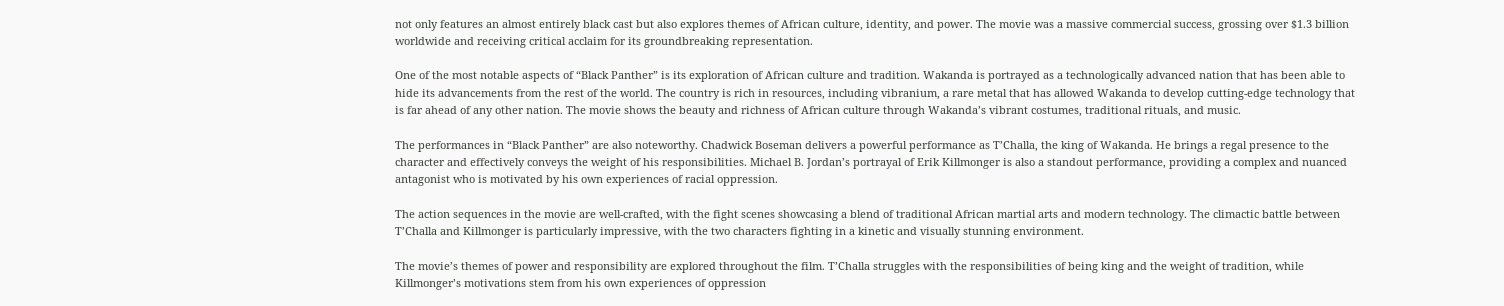not only features an almost entirely black cast but also explores themes of African culture, identity, and power. The movie was a massive commercial success, grossing over $1.3 billion worldwide and receiving critical acclaim for its groundbreaking representation.

One of the most notable aspects of “Black Panther” is its exploration of African culture and tradition. Wakanda is portrayed as a technologically advanced nation that has been able to hide its advancements from the rest of the world. The country is rich in resources, including vibranium, a rare metal that has allowed Wakanda to develop cutting-edge technology that is far ahead of any other nation. The movie shows the beauty and richness of African culture through Wakanda’s vibrant costumes, traditional rituals, and music.

The performances in “Black Panther” are also noteworthy. Chadwick Boseman delivers a powerful performance as T’Challa, the king of Wakanda. He brings a regal presence to the character and effectively conveys the weight of his responsibilities. Michael B. Jordan’s portrayal of Erik Killmonger is also a standout performance, providing a complex and nuanced antagonist who is motivated by his own experiences of racial oppression.

The action sequences in the movie are well-crafted, with the fight scenes showcasing a blend of traditional African martial arts and modern technology. The climactic battle between T’Challa and Killmonger is particularly impressive, with the two characters fighting in a kinetic and visually stunning environment.

The movie’s themes of power and responsibility are explored throughout the film. T’Challa struggles with the responsibilities of being king and the weight of tradition, while Killmonger’s motivations stem from his own experiences of oppression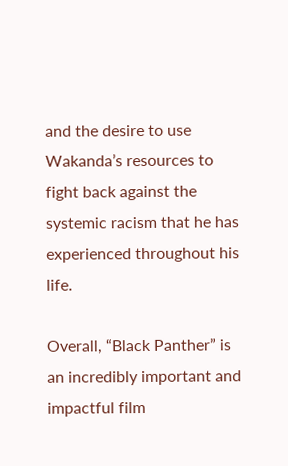and the desire to use Wakanda’s resources to fight back against the systemic racism that he has experienced throughout his life.

Overall, “Black Panther” is an incredibly important and impactful film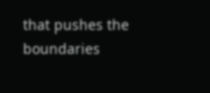that pushes the boundaries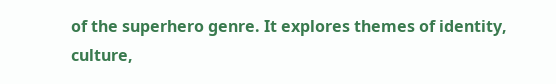of the superhero genre. It explores themes of identity, culture,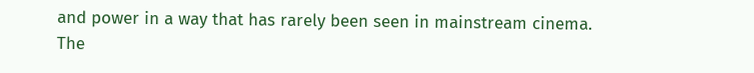and power in a way that has rarely been seen in mainstream cinema. The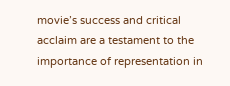movie’s success and critical acclaim are a testament to the importance of representation in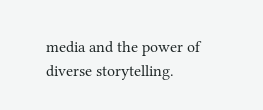media and the power of diverse storytelling.